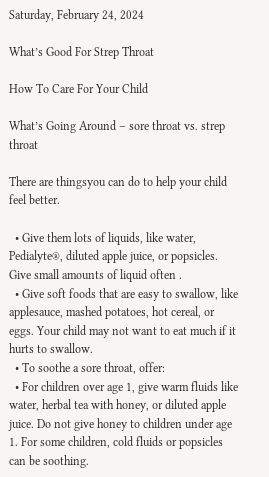Saturday, February 24, 2024

What’s Good For Strep Throat

How To Care For Your Child

What’s Going Around – sore throat vs. strep throat

There are thingsyou can do to help your child feel better.

  • Give them lots of liquids, like water, Pedialyte®, diluted apple juice, or popsicles. Give small amounts of liquid often .
  • Give soft foods that are easy to swallow, like applesauce, mashed potatoes, hot cereal, or eggs. Your child may not want to eat much if it hurts to swallow.
  • To soothe a sore throat, offer:
  • For children over age 1, give warm fluids like water, herbal tea with honey, or diluted apple juice. Do not give honey to children under age 1. For some children, cold fluids or popsicles can be soothing.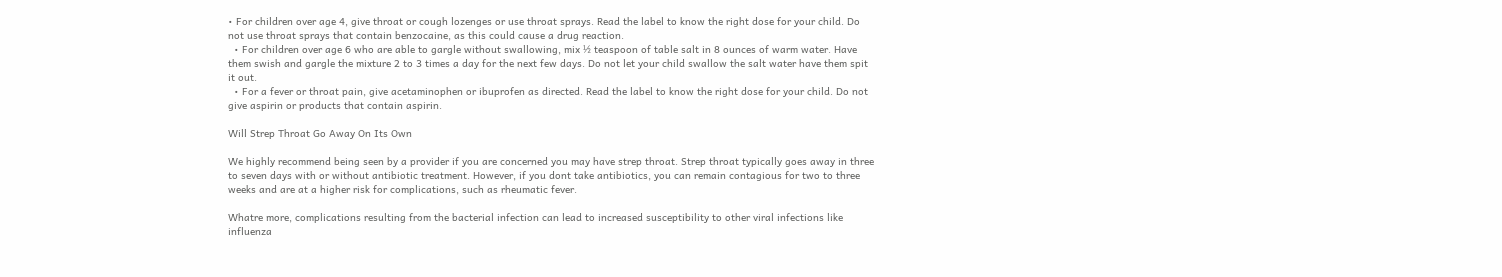• For children over age 4, give throat or cough lozenges or use throat sprays. Read the label to know the right dose for your child. Do not use throat sprays that contain benzocaine, as this could cause a drug reaction.
  • For children over age 6 who are able to gargle without swallowing, mix ½ teaspoon of table salt in 8 ounces of warm water. Have them swish and gargle the mixture 2 to 3 times a day for the next few days. Do not let your child swallow the salt water have them spit it out.
  • For a fever or throat pain, give acetaminophen or ibuprofen as directed. Read the label to know the right dose for your child. Do not give aspirin or products that contain aspirin.

Will Strep Throat Go Away On Its Own

We highly recommend being seen by a provider if you are concerned you may have strep throat. Strep throat typically goes away in three to seven days with or without antibiotic treatment. However, if you dont take antibiotics, you can remain contagious for two to three weeks and are at a higher risk for complications, such as rheumatic fever.

Whatre more, complications resulting from the bacterial infection can lead to increased susceptibility to other viral infections like influenza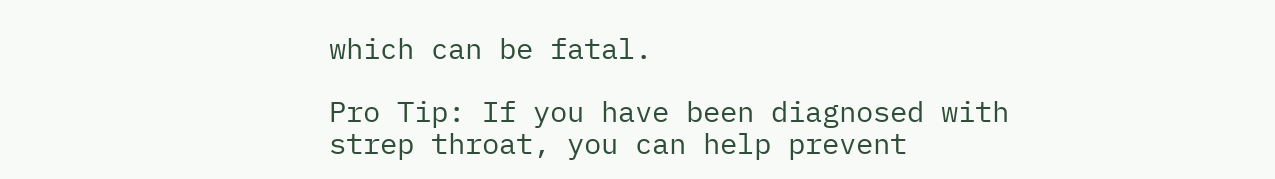which can be fatal.

Pro Tip: If you have been diagnosed with strep throat, you can help prevent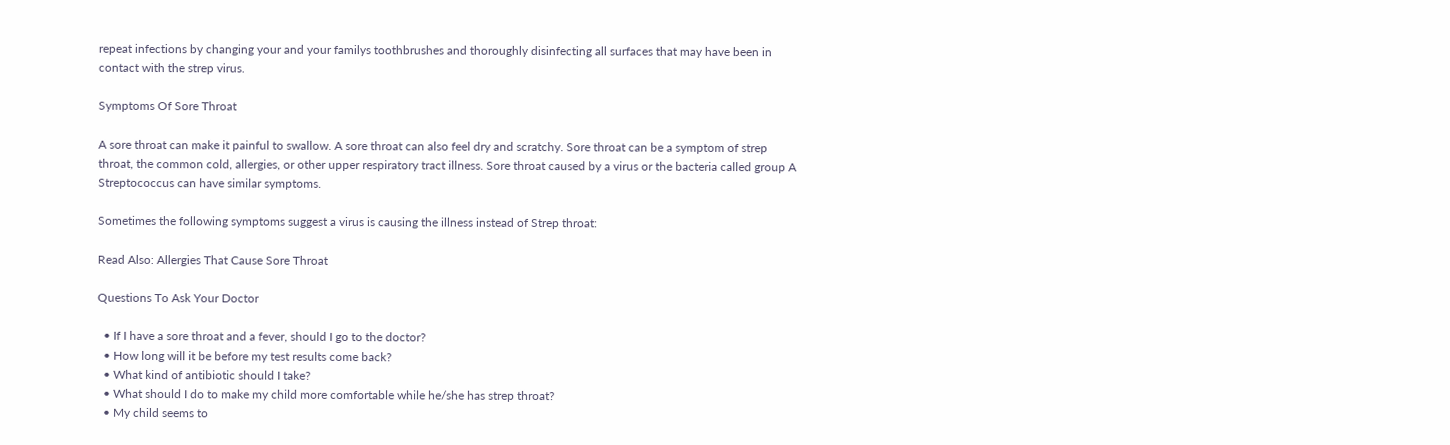repeat infections by changing your and your familys toothbrushes and thoroughly disinfecting all surfaces that may have been in contact with the strep virus.

Symptoms Of Sore Throat

A sore throat can make it painful to swallow. A sore throat can also feel dry and scratchy. Sore throat can be a symptom of strep throat, the common cold, allergies, or other upper respiratory tract illness. Sore throat caused by a virus or the bacteria called group A Streptococcus can have similar symptoms.

Sometimes the following symptoms suggest a virus is causing the illness instead of Strep throat:

Read Also: Allergies That Cause Sore Throat

Questions To Ask Your Doctor

  • If I have a sore throat and a fever, should I go to the doctor?
  • How long will it be before my test results come back?
  • What kind of antibiotic should I take?
  • What should I do to make my child more comfortable while he/she has strep throat?
  • My child seems to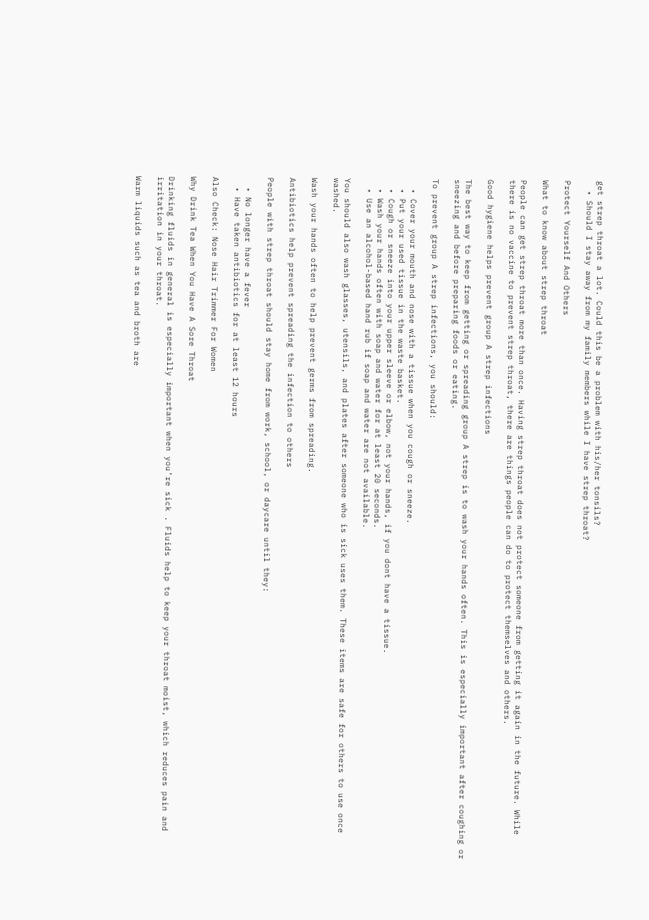get strep throat a lot. Could this be a problem with his/her tonsils?
  • Should I stay away from my family members while I have strep throat?

Protect Yourself And Others

What to know about strep throat

People can get strep throat more than once. Having strep throat does not protect someone from getting it again in the future. While there is no vaccine to prevent strep throat, there are things people can do to protect themselves and others.

Good hygiene helps prevent group A strep infections

The best way to keep from getting or spreading group A strep is to wash your hands often. This is especially important after coughing or sneezing and before preparing foods or eating.

To prevent group A strep infections, you should:

  • Cover your mouth and nose with a tissue when you cough or sneeze.
  • Put your used tissue in the waste basket.
  • Cough or sneeze into your upper sleeve or elbow, not your hands, if you dont have a tissue.
  • Wash your hands often with soap and water for at least 20 seconds.
  • Use an alcohol-based hand rub if soap and water are not available.

You should also wash glasses, utensils, and plates after someone who is sick uses them. These items are safe for others to use once washed.

Wash your hands often to help prevent germs from spreading.

Antibiotics help prevent spreading the infection to others

People with strep throat should stay home from work, school, or daycare until they:

  • No longer have a fever
  • Have taken antibiotics for at least 12 hours

Also Check: Nose Hair Trimmer For Women

Why Drink Tea When You Have A Sore Throat

Drinking fluids in general is especially important when you’re sick . Fluids help to keep your throat moist, which reduces pain and irritation in your throat.

Warm liquids such as tea and broth are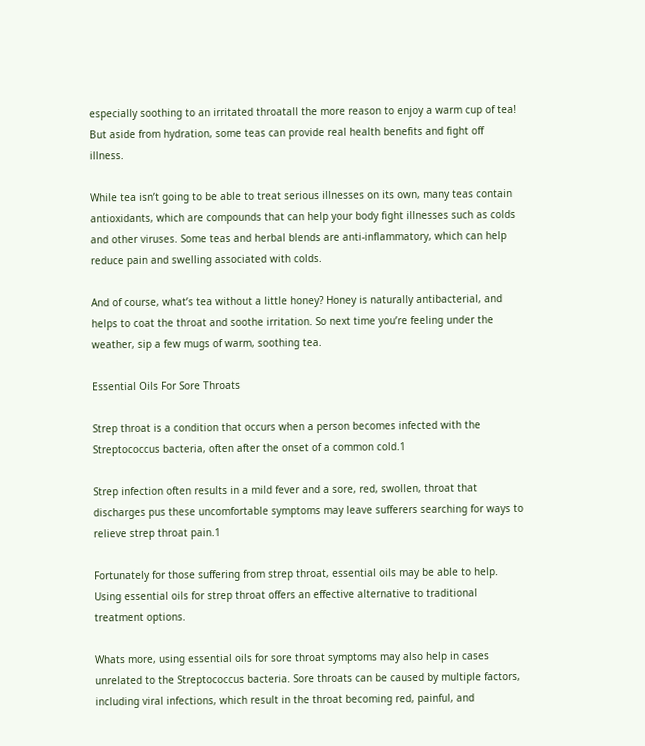especially soothing to an irritated throatall the more reason to enjoy a warm cup of tea! But aside from hydration, some teas can provide real health benefits and fight off illness.

While tea isn’t going to be able to treat serious illnesses on its own, many teas contain antioxidants, which are compounds that can help your body fight illnesses such as colds and other viruses. Some teas and herbal blends are anti-inflammatory, which can help reduce pain and swelling associated with colds.

And of course, what’s tea without a little honey? Honey is naturally antibacterial, and helps to coat the throat and soothe irritation. So next time you’re feeling under the weather, sip a few mugs of warm, soothing tea.

Essential Oils For Sore Throats

Strep throat is a condition that occurs when a person becomes infected with the Streptococcus bacteria, often after the onset of a common cold.1

Strep infection often results in a mild fever and a sore, red, swollen, throat that discharges pus these uncomfortable symptoms may leave sufferers searching for ways to relieve strep throat pain.1

Fortunately for those suffering from strep throat, essential oils may be able to help. Using essential oils for strep throat offers an effective alternative to traditional treatment options.

Whats more, using essential oils for sore throat symptoms may also help in cases unrelated to the Streptococcus bacteria. Sore throats can be caused by multiple factors, including viral infections, which result in the throat becoming red, painful, and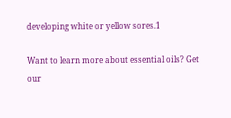developing white or yellow sores.1

Want to learn more about essential oils? Get our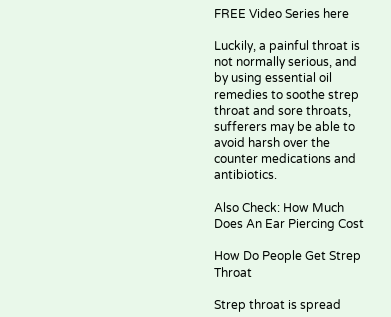FREE Video Series here

Luckily, a painful throat is not normally serious, and by using essential oil remedies to soothe strep throat and sore throats, sufferers may be able to avoid harsh over the counter medications and antibiotics.

Also Check: How Much Does An Ear Piercing Cost

How Do People Get Strep Throat

Strep throat is spread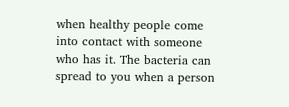when healthy people come into contact with someone who has it. The bacteria can spread to you when a person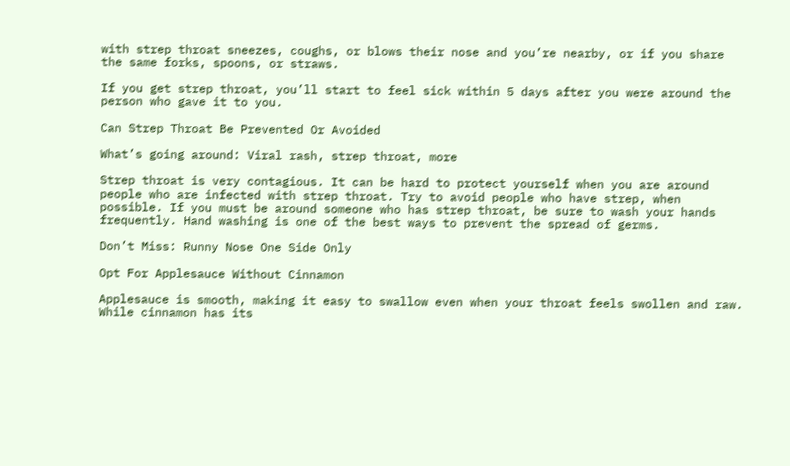with strep throat sneezes, coughs, or blows their nose and you’re nearby, or if you share the same forks, spoons, or straws.

If you get strep throat, you’ll start to feel sick within 5 days after you were around the person who gave it to you.

Can Strep Throat Be Prevented Or Avoided

What’s going around: Viral rash, strep throat, more

Strep throat is very contagious. It can be hard to protect yourself when you are around people who are infected with strep throat. Try to avoid people who have strep, when possible. If you must be around someone who has strep throat, be sure to wash your hands frequently. Hand washing is one of the best ways to prevent the spread of germs.

Don’t Miss: Runny Nose One Side Only

Opt For Applesauce Without Cinnamon

Applesauce is smooth, making it easy to swallow even when your throat feels swollen and raw. While cinnamon has its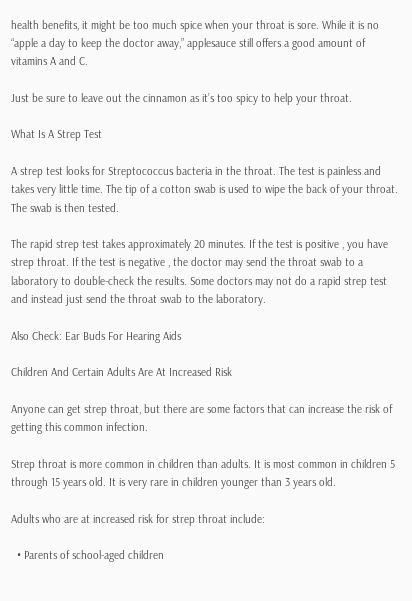health benefits, it might be too much spice when your throat is sore. While it is no “apple a day to keep the doctor away,” applesauce still offers a good amount of vitamins A and C.

Just be sure to leave out the cinnamon as it’s too spicy to help your throat.

What Is A Strep Test

A strep test looks for Streptococcus bacteria in the throat. The test is painless and takes very little time. The tip of a cotton swab is used to wipe the back of your throat. The swab is then tested.

The rapid strep test takes approximately 20 minutes. If the test is positive , you have strep throat. If the test is negative , the doctor may send the throat swab to a laboratory to double-check the results. Some doctors may not do a rapid strep test and instead just send the throat swab to the laboratory.

Also Check: Ear Buds For Hearing Aids

Children And Certain Adults Are At Increased Risk

Anyone can get strep throat, but there are some factors that can increase the risk of getting this common infection.

Strep throat is more common in children than adults. It is most common in children 5 through 15 years old. It is very rare in children younger than 3 years old.

Adults who are at increased risk for strep throat include:

  • Parents of school-aged children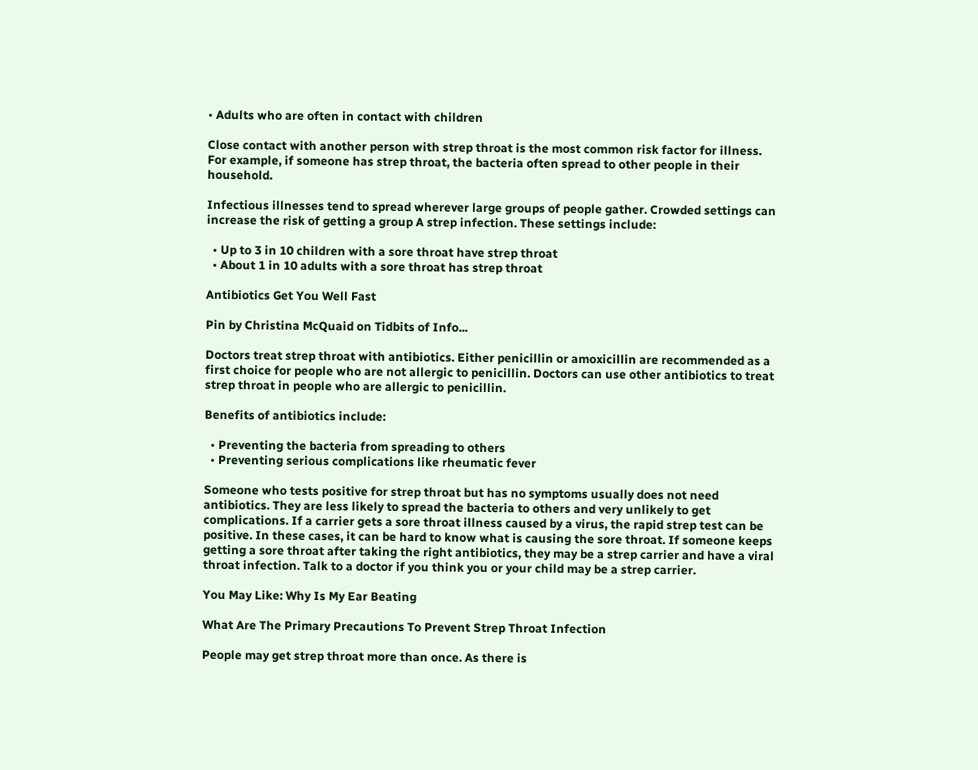• Adults who are often in contact with children

Close contact with another person with strep throat is the most common risk factor for illness. For example, if someone has strep throat, the bacteria often spread to other people in their household.

Infectious illnesses tend to spread wherever large groups of people gather. Crowded settings can increase the risk of getting a group A strep infection. These settings include:

  • Up to 3 in 10 children with a sore throat have strep throat
  • About 1 in 10 adults with a sore throat has strep throat

Antibiotics Get You Well Fast

Pin by Christina McQuaid on Tidbits of Info...

Doctors treat strep throat with antibiotics. Either penicillin or amoxicillin are recommended as a first choice for people who are not allergic to penicillin. Doctors can use other antibiotics to treat strep throat in people who are allergic to penicillin.

Benefits of antibiotics include:

  • Preventing the bacteria from spreading to others
  • Preventing serious complications like rheumatic fever

Someone who tests positive for strep throat but has no symptoms usually does not need antibiotics. They are less likely to spread the bacteria to others and very unlikely to get complications. If a carrier gets a sore throat illness caused by a virus, the rapid strep test can be positive. In these cases, it can be hard to know what is causing the sore throat. If someone keeps getting a sore throat after taking the right antibiotics, they may be a strep carrier and have a viral throat infection. Talk to a doctor if you think you or your child may be a strep carrier.

You May Like: Why Is My Ear Beating

What Are The Primary Precautions To Prevent Strep Throat Infection

People may get strep throat more than once. As there is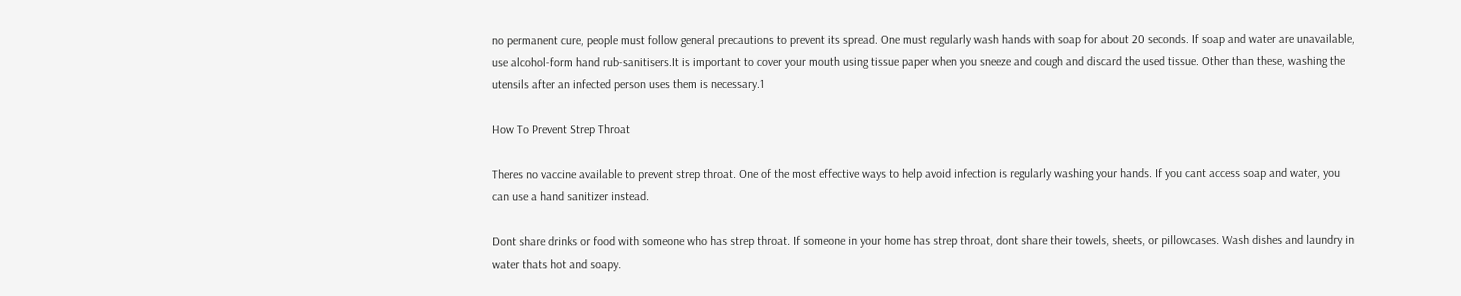no permanent cure, people must follow general precautions to prevent its spread. One must regularly wash hands with soap for about 20 seconds. If soap and water are unavailable, use alcohol-form hand rub-sanitisers.It is important to cover your mouth using tissue paper when you sneeze and cough and discard the used tissue. Other than these, washing the utensils after an infected person uses them is necessary.1

How To Prevent Strep Throat

Theres no vaccine available to prevent strep throat. One of the most effective ways to help avoid infection is regularly washing your hands. If you cant access soap and water, you can use a hand sanitizer instead.

Dont share drinks or food with someone who has strep throat. If someone in your home has strep throat, dont share their towels, sheets, or pillowcases. Wash dishes and laundry in water thats hot and soapy.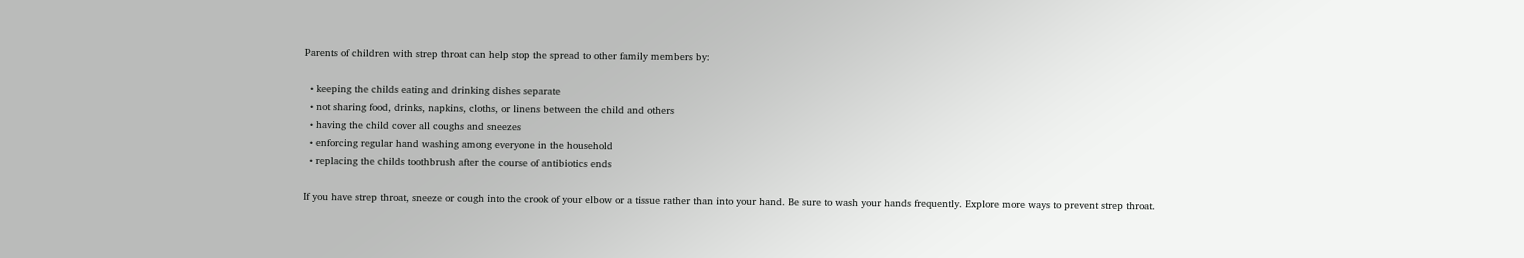Parents of children with strep throat can help stop the spread to other family members by:

  • keeping the childs eating and drinking dishes separate
  • not sharing food, drinks, napkins, cloths, or linens between the child and others
  • having the child cover all coughs and sneezes
  • enforcing regular hand washing among everyone in the household
  • replacing the childs toothbrush after the course of antibiotics ends

If you have strep throat, sneeze or cough into the crook of your elbow or a tissue rather than into your hand. Be sure to wash your hands frequently. Explore more ways to prevent strep throat.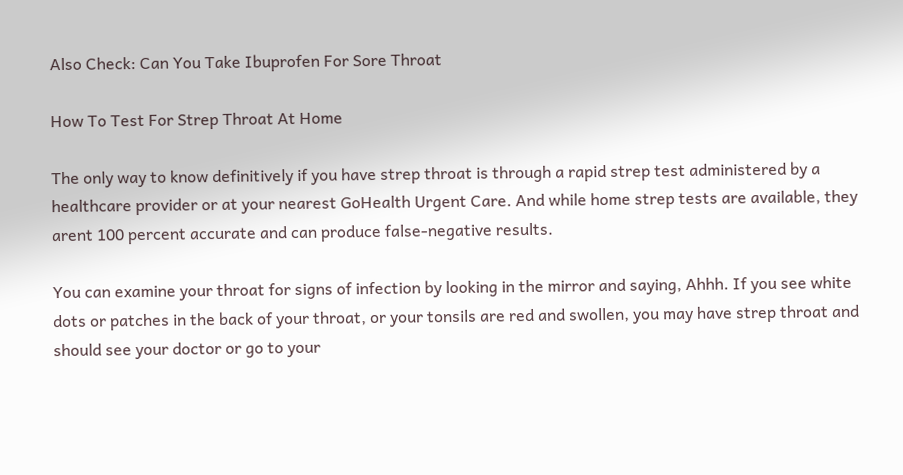Also Check: Can You Take Ibuprofen For Sore Throat

How To Test For Strep Throat At Home

The only way to know definitively if you have strep throat is through a rapid strep test administered by a healthcare provider or at your nearest GoHealth Urgent Care. And while home strep tests are available, they arent 100 percent accurate and can produce false-negative results.

You can examine your throat for signs of infection by looking in the mirror and saying, Ahhh. If you see white dots or patches in the back of your throat, or your tonsils are red and swollen, you may have strep throat and should see your doctor or go to your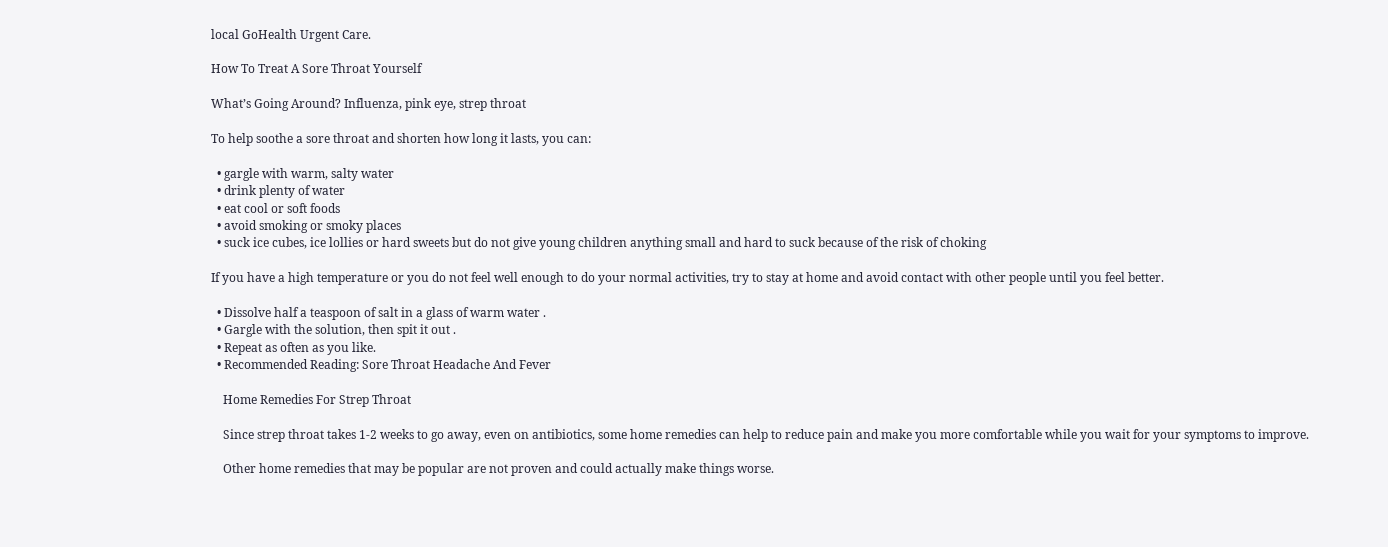local GoHealth Urgent Care.

How To Treat A Sore Throat Yourself

What’s Going Around? Influenza, pink eye, strep throat

To help soothe a sore throat and shorten how long it lasts, you can:

  • gargle with warm, salty water
  • drink plenty of water
  • eat cool or soft foods
  • avoid smoking or smoky places
  • suck ice cubes, ice lollies or hard sweets but do not give young children anything small and hard to suck because of the risk of choking

If you have a high temperature or you do not feel well enough to do your normal activities, try to stay at home and avoid contact with other people until you feel better.

  • Dissolve half a teaspoon of salt in a glass of warm water .
  • Gargle with the solution, then spit it out .
  • Repeat as often as you like.
  • Recommended Reading: Sore Throat Headache And Fever

    Home Remedies For Strep Throat

    Since strep throat takes 1-2 weeks to go away, even on antibiotics, some home remedies can help to reduce pain and make you more comfortable while you wait for your symptoms to improve.

    Other home remedies that may be popular are not proven and could actually make things worse.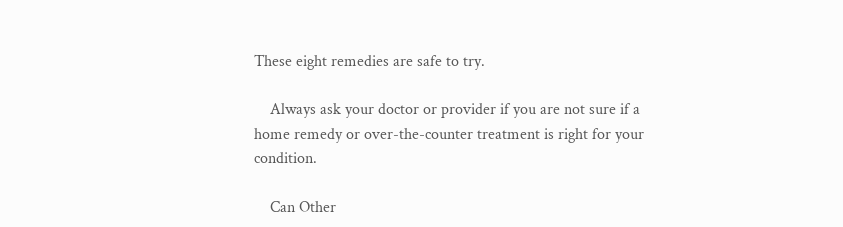These eight remedies are safe to try.

    Always ask your doctor or provider if you are not sure if a home remedy or over-the-counter treatment is right for your condition.

    Can Other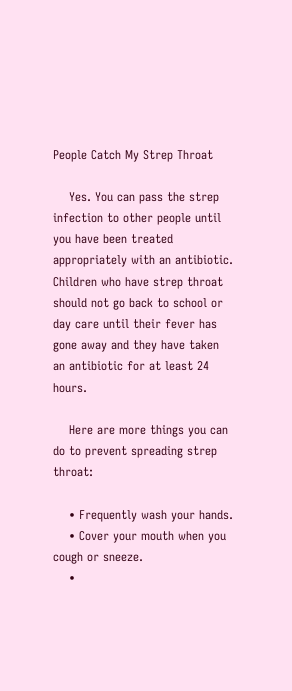People Catch My Strep Throat

    Yes. You can pass the strep infection to other people until you have been treated appropriately with an antibiotic. Children who have strep throat should not go back to school or day care until their fever has gone away and they have taken an antibiotic for at least 24 hours.

    Here are more things you can do to prevent spreading strep throat:

    • Frequently wash your hands.
    • Cover your mouth when you cough or sneeze.
    •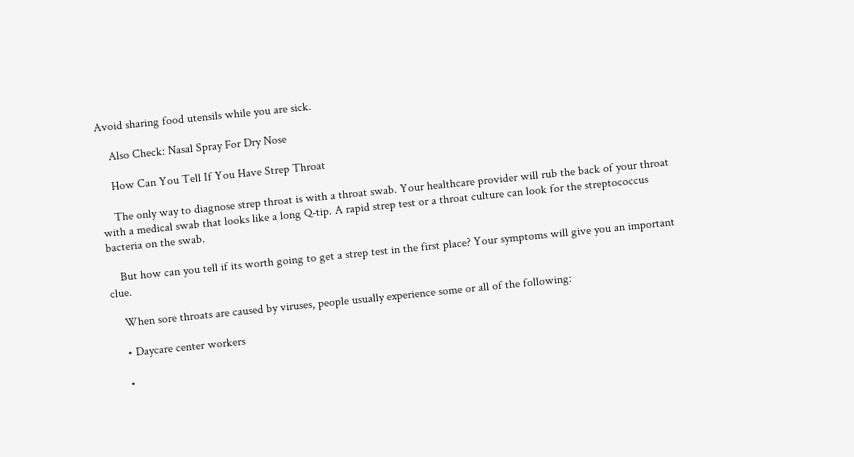Avoid sharing food utensils while you are sick.

    Also Check: Nasal Spray For Dry Nose

    How Can You Tell If You Have Strep Throat

    The only way to diagnose strep throat is with a throat swab. Your healthcare provider will rub the back of your throat with a medical swab that looks like a long Q-tip. A rapid strep test or a throat culture can look for the streptococcus bacteria on the swab.

    But how can you tell if its worth going to get a strep test in the first place? Your symptoms will give you an important clue.

    When sore throats are caused by viruses, people usually experience some or all of the following:

    • Daycare center workers

    •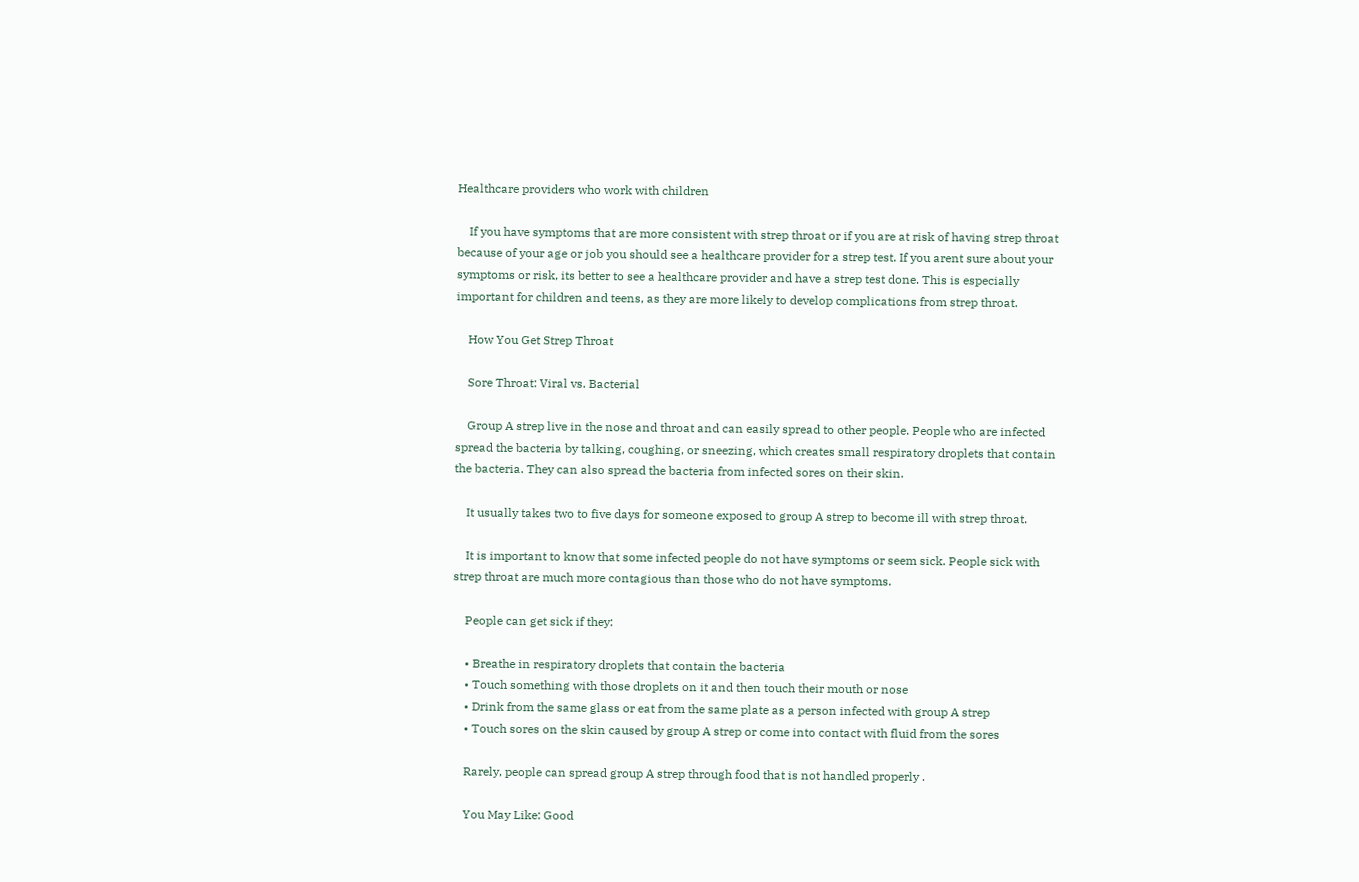Healthcare providers who work with children

    If you have symptoms that are more consistent with strep throat or if you are at risk of having strep throat because of your age or job you should see a healthcare provider for a strep test. If you arent sure about your symptoms or risk, its better to see a healthcare provider and have a strep test done. This is especially important for children and teens, as they are more likely to develop complications from strep throat.

    How You Get Strep Throat

    Sore Throat: Viral vs. Bacterial

    Group A strep live in the nose and throat and can easily spread to other people. People who are infected spread the bacteria by talking, coughing, or sneezing, which creates small respiratory droplets that contain the bacteria. They can also spread the bacteria from infected sores on their skin.

    It usually takes two to five days for someone exposed to group A strep to become ill with strep throat.

    It is important to know that some infected people do not have symptoms or seem sick. People sick with strep throat are much more contagious than those who do not have symptoms.

    People can get sick if they:

    • Breathe in respiratory droplets that contain the bacteria
    • Touch something with those droplets on it and then touch their mouth or nose
    • Drink from the same glass or eat from the same plate as a person infected with group A strep
    • Touch sores on the skin caused by group A strep or come into contact with fluid from the sores

    Rarely, people can spread group A strep through food that is not handled properly .

    You May Like: Good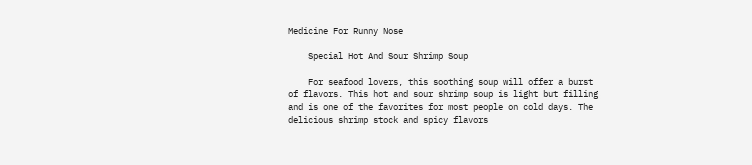Medicine For Runny Nose

    Special Hot And Sour Shrimp Soup

    For seafood lovers, this soothing soup will offer a burst of flavors. This hot and sour shrimp soup is light but filling and is one of the favorites for most people on cold days. The delicious shrimp stock and spicy flavors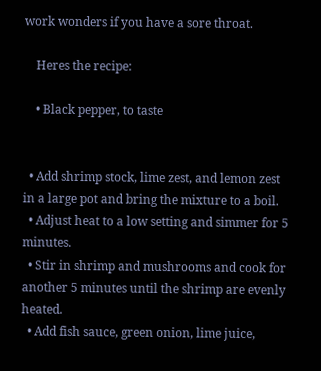work wonders if you have a sore throat.

    Heres the recipe:

    • Black pepper, to taste


  • Add shrimp stock, lime zest, and lemon zest in a large pot and bring the mixture to a boil.
  • Adjust heat to a low setting and simmer for 5 minutes.
  • Stir in shrimp and mushrooms and cook for another 5 minutes until the shrimp are evenly heated.
  • Add fish sauce, green onion, lime juice,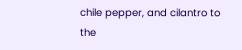chile pepper, and cilantro to the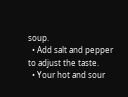soup.
  • Add salt and pepper to adjust the taste.
  • Your hot and sour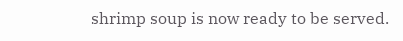shrimp soup is now ready to be served.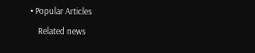• Popular Articles
    Related news